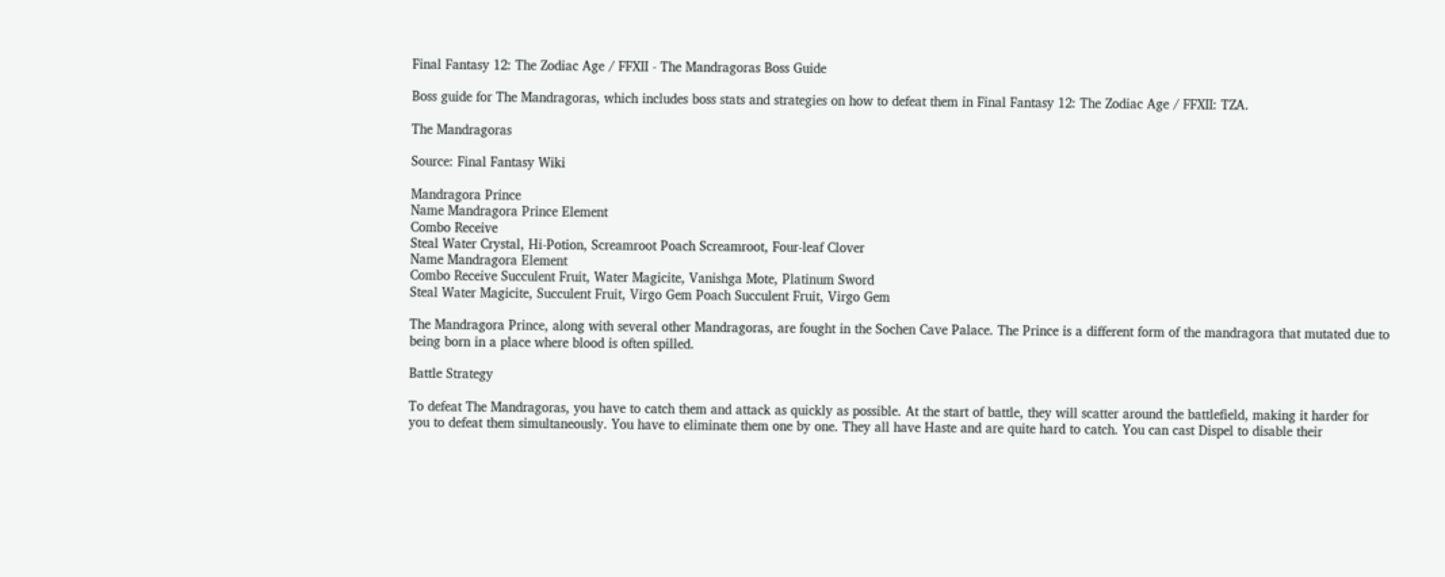Final Fantasy 12: The Zodiac Age / FFXII - The Mandragoras Boss Guide

Boss guide for The Mandragoras, which includes boss stats and strategies on how to defeat them in Final Fantasy 12: The Zodiac Age / FFXII: TZA.

The Mandragoras

Source: Final Fantasy Wiki

Mandragora Prince
Name Mandragora Prince Element
Combo Receive
Steal Water Crystal, Hi-Potion, Screamroot Poach Screamroot, Four-leaf Clover
Name Mandragora Element
Combo Receive Succulent Fruit, Water Magicite, Vanishga Mote, Platinum Sword
Steal Water Magicite, Succulent Fruit, Virgo Gem Poach Succulent Fruit, Virgo Gem

The Mandragora Prince, along with several other Mandragoras, are fought in the Sochen Cave Palace. The Prince is a different form of the mandragora that mutated due to being born in a place where blood is often spilled.

Battle Strategy

To defeat The Mandragoras, you have to catch them and attack as quickly as possible. At the start of battle, they will scatter around the battlefield, making it harder for you to defeat them simultaneously. You have to eliminate them one by one. They all have Haste and are quite hard to catch. You can cast Dispel to disable their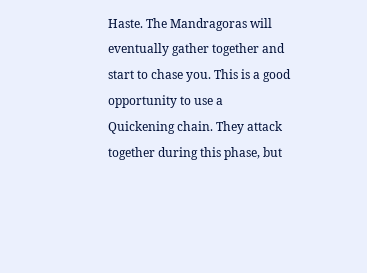Haste. The Mandragoras will eventually gather together and start to chase you. This is a good opportunity to use a Quickening chain. They attack together during this phase, but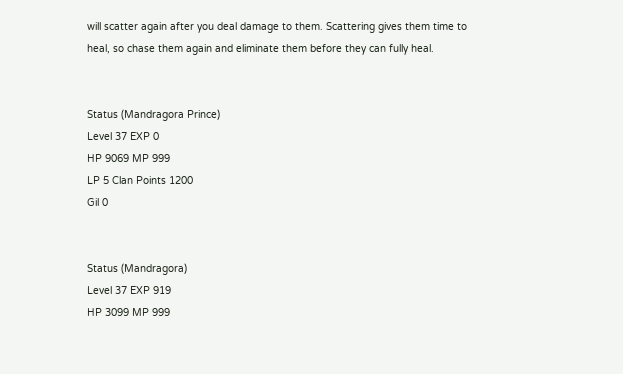will scatter again after you deal damage to them. Scattering gives them time to heal, so chase them again and eliminate them before they can fully heal.


Status (Mandragora Prince)
Level 37 EXP 0
HP 9069 MP 999
LP 5 Clan Points 1200
Gil 0


Status (Mandragora)
Level 37 EXP 919
HP 3099 MP 999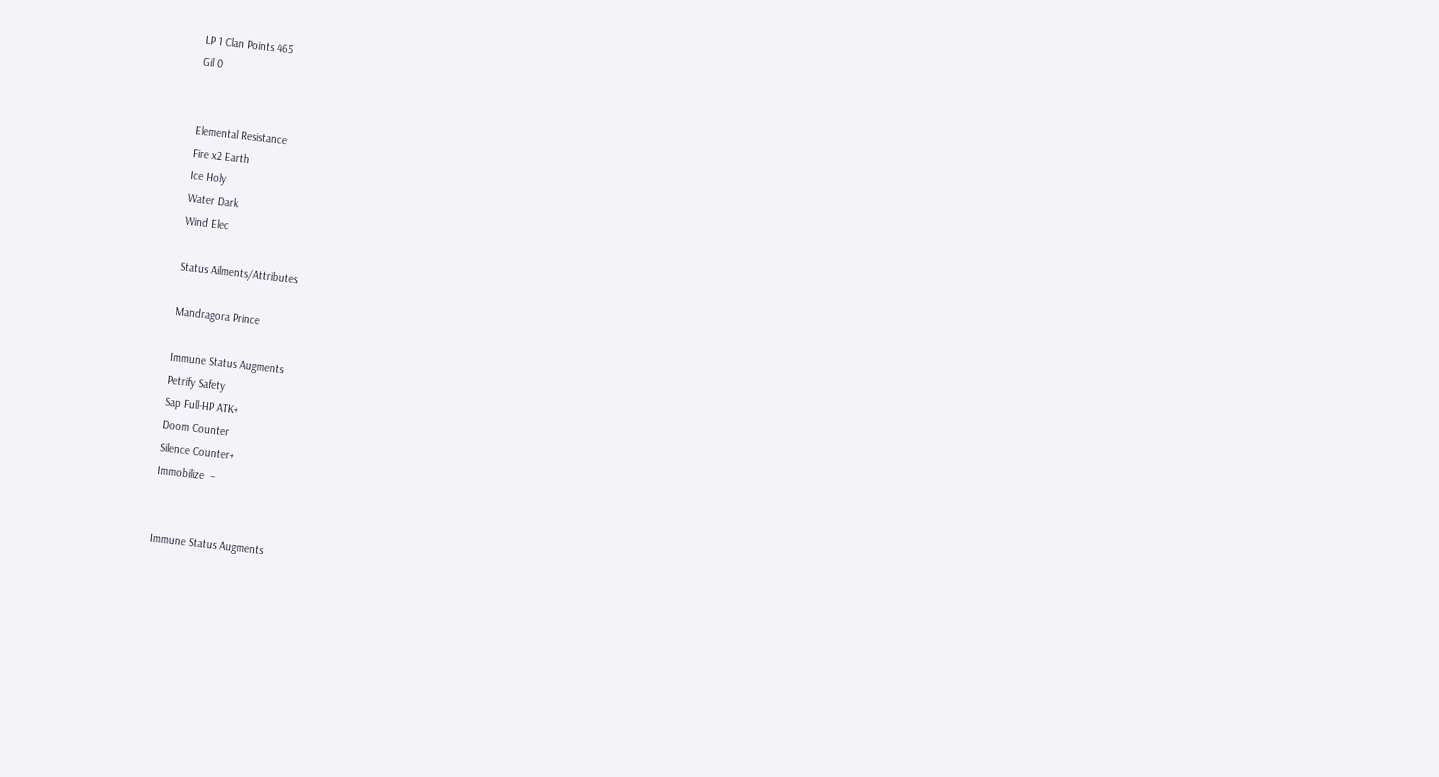LP 1 Clan Points 465
Gil 0


Elemental Resistance
Fire x2 Earth
Ice Holy
Water Dark
Wind Elec

Status Ailments/Attributes

Mandragora Prince

Immune Status Augments
Petrify Safety
Sap Full-HP ATK+
Doom Counter
Silence Counter+
Immobilize  –


Immune Status Augments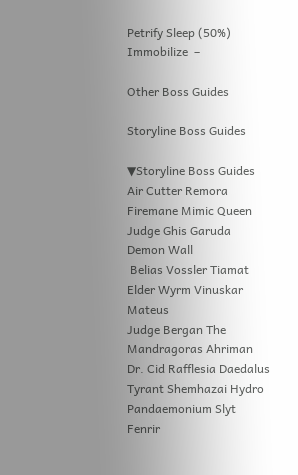Petrify Sleep (50%)
Immobilize  –

Other Boss Guides

Storyline Boss Guides

▼Storyline Boss Guides
Air Cutter Remora Firemane Mimic Queen
Judge Ghis Garuda Demon Wall
 Belias Vossler Tiamat
Elder Wyrm Vinuskar Mateus
Judge Bergan The Mandragoras Ahriman
Dr. Cid Rafflesia Daedalus
Tyrant Shemhazai Hydro
Pandaemonium Slyt Fenrir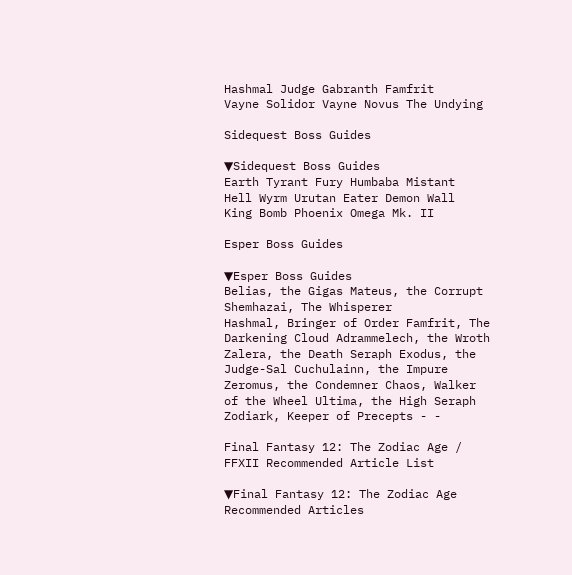Hashmal Judge Gabranth Famfrit
Vayne Solidor Vayne Novus The Undying

Sidequest Boss Guides

▼Sidequest Boss Guides
Earth Tyrant Fury Humbaba Mistant
Hell Wyrm Urutan Eater Demon Wall
King Bomb Phoenix Omega Mk. II

Esper Boss Guides

▼Esper Boss Guides
Belias, the Gigas Mateus, the Corrupt Shemhazai, The Whisperer
Hashmal, Bringer of Order Famfrit, The Darkening Cloud Adrammelech, the Wroth
Zalera, the Death Seraph Exodus, the Judge-Sal Cuchulainn, the Impure
Zeromus, the Condemner Chaos, Walker of the Wheel Ultima, the High Seraph
Zodiark, Keeper of Precepts - -

Final Fantasy 12: The Zodiac Age / FFXII Recommended Article List

▼Final Fantasy 12: The Zodiac Age Recommended Articles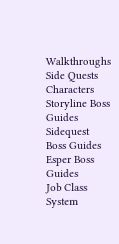Walkthroughs Side Quests Characters
Storyline Boss Guides Sidequest Boss Guides Esper Boss Guides
Job Class System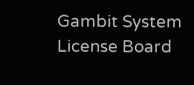Gambit System License Board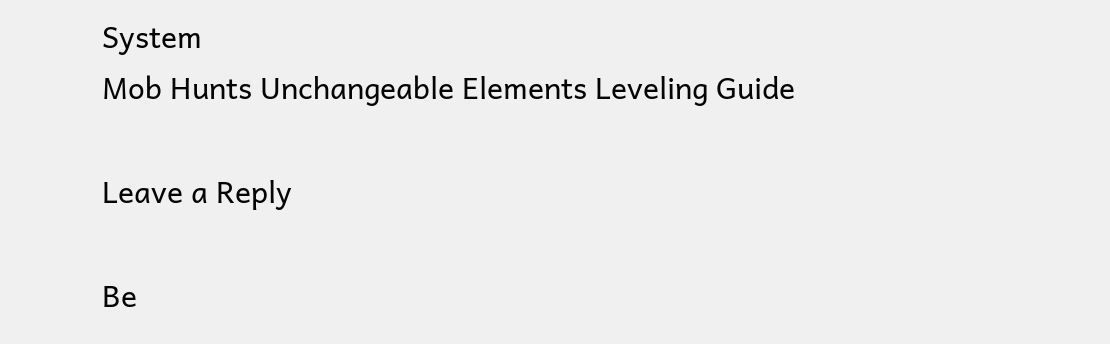System
Mob Hunts Unchangeable Elements Leveling Guide

Leave a Reply

Be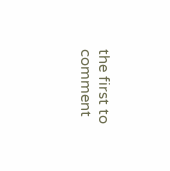the first to comment